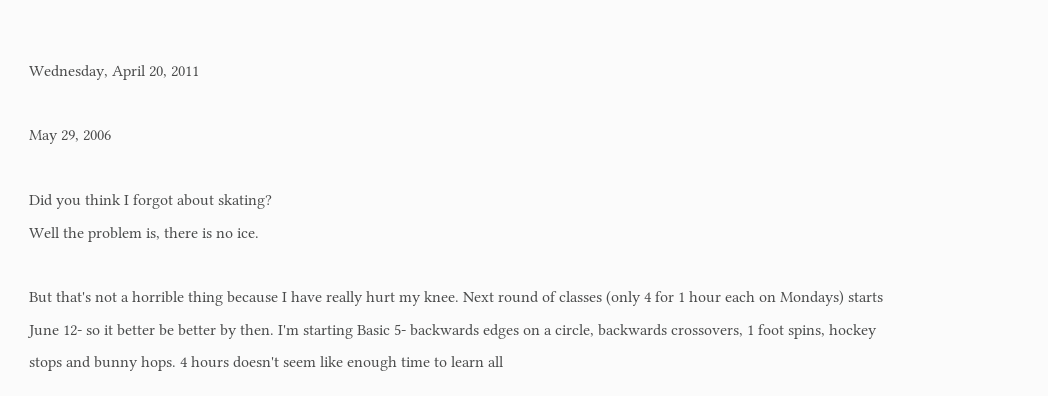Wednesday, April 20, 2011

May 29, 2006

Did you think I forgot about skating?
Well the problem is, there is no ice.

But that's not a horrible thing because I have really hurt my knee. Next round of classes (only 4 for 1 hour each on Mondays) starts June 12- so it better be better by then. I'm starting Basic 5- backwards edges on a circle, backwards crossovers, 1 foot spins, hockey stops and bunny hops. 4 hours doesn't seem like enough time to learn all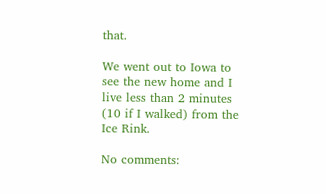that.

We went out to Iowa to see the new home and I live less than 2 minutes (10 if I walked) from the Ice Rink.

No comments: